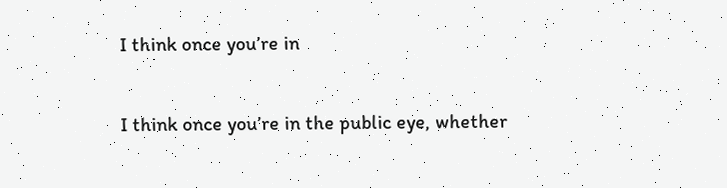I think once you’re in

I think once you’re in the public eye, whether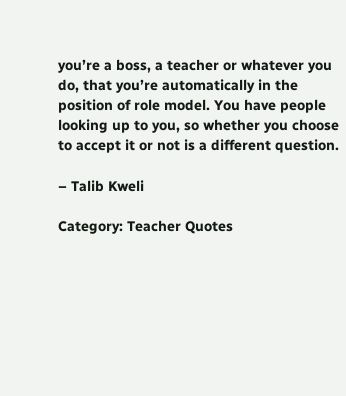you’re a boss, a teacher or whatever you do, that you’re automatically in the position of role model. You have people looking up to you, so whether you choose to accept it or not is a different question.

– Talib Kweli

Category: Teacher Quotes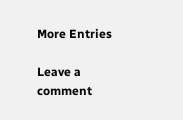More Entries

Leave a comment